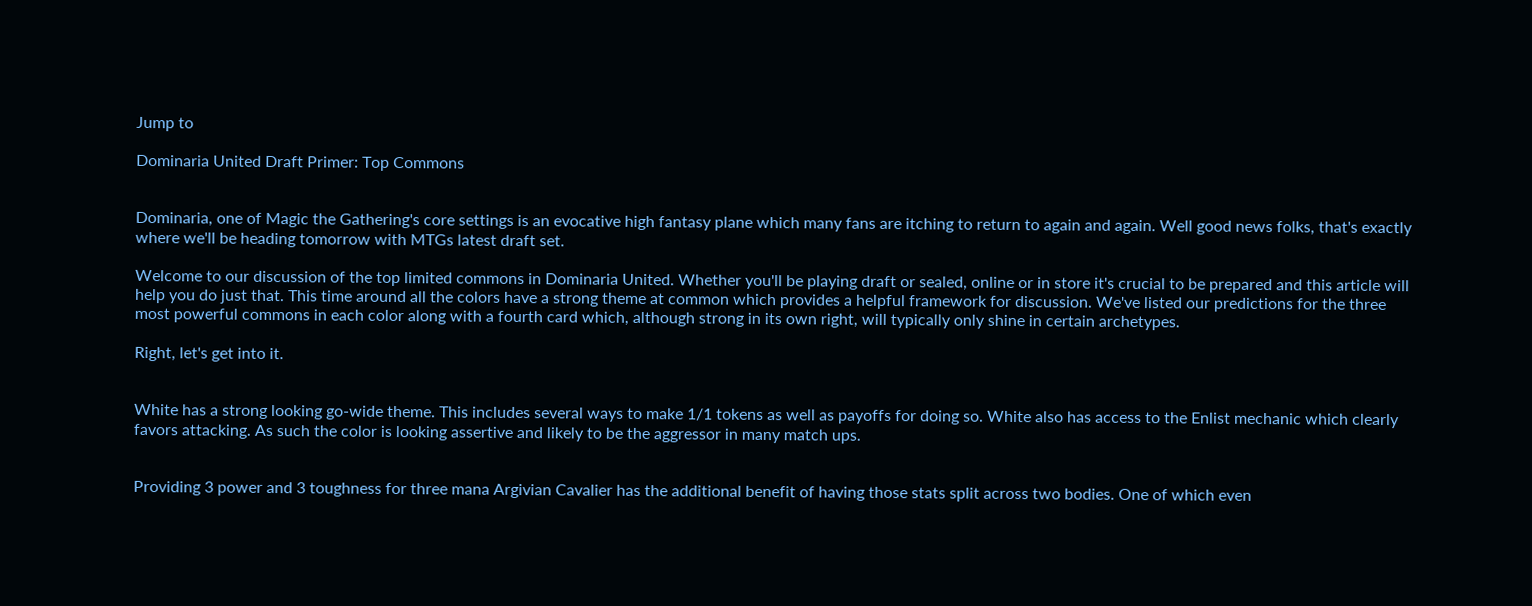Jump to

Dominaria United Draft Primer: Top Commons


Dominaria, one of Magic the Gathering's core settings is an evocative high fantasy plane which many fans are itching to return to again and again. Well good news folks, that's exactly where we'll be heading tomorrow with MTGs latest draft set.

Welcome to our discussion of the top limited commons in Dominaria United. Whether you'll be playing draft or sealed, online or in store it's crucial to be prepared and this article will help you do just that. This time around all the colors have a strong theme at common which provides a helpful framework for discussion. We've listed our predictions for the three most powerful commons in each color along with a fourth card which, although strong in its own right, will typically only shine in certain archetypes.

Right, let's get into it.


White has a strong looking go-wide theme. This includes several ways to make 1/1 tokens as well as payoffs for doing so. White also has access to the Enlist mechanic which clearly favors attacking. As such the color is looking assertive and likely to be the aggressor in many match ups.


Providing 3 power and 3 toughness for three mana Argivian Cavalier has the additional benefit of having those stats split across two bodies. One of which even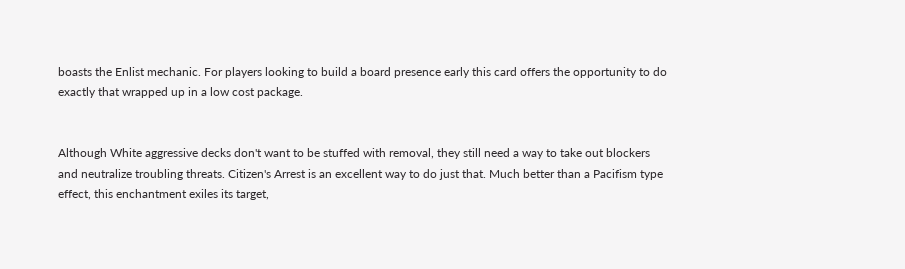boasts the Enlist mechanic. For players looking to build a board presence early this card offers the opportunity to do exactly that wrapped up in a low cost package.


Although White aggressive decks don't want to be stuffed with removal, they still need a way to take out blockers and neutralize troubling threats. Citizen's Arrest is an excellent way to do just that. Much better than a Pacifism type effect, this enchantment exiles its target,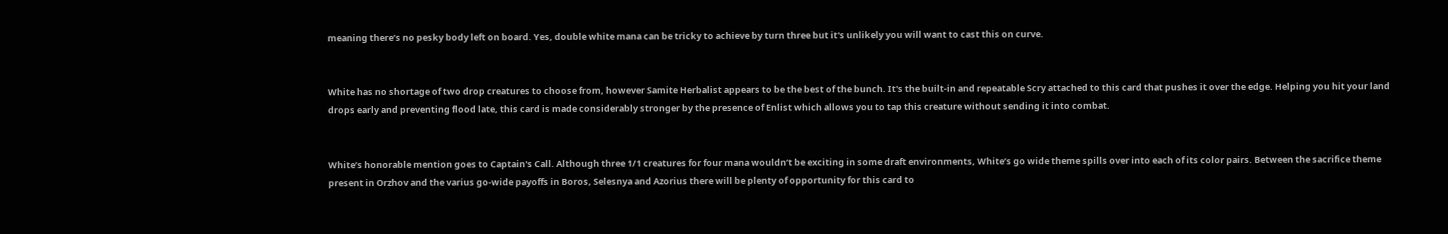meaning there’s no pesky body left on board. Yes, double white mana can be tricky to achieve by turn three but it's unlikely you will want to cast this on curve.


White has no shortage of two drop creatures to choose from, however Samite Herbalist appears to be the best of the bunch. It's the built-in and repeatable Scry attached to this card that pushes it over the edge. Helping you hit your land drops early and preventing flood late, this card is made considerably stronger by the presence of Enlist which allows you to tap this creature without sending it into combat.


White’s honorable mention goes to Captain's Call. Although three 1/1 creatures for four mana wouldn’t be exciting in some draft environments, White’s go wide theme spills over into each of its color pairs. Between the sacrifice theme present in Orzhov and the varius go-wide payoffs in Boros, Selesnya and Azorius there will be plenty of opportunity for this card to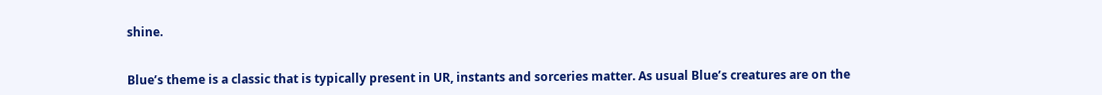shine.


Blue’s theme is a classic that is typically present in UR, instants and sorceries matter. As usual Blue’s creatures are on the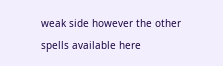weak side however the other spells available here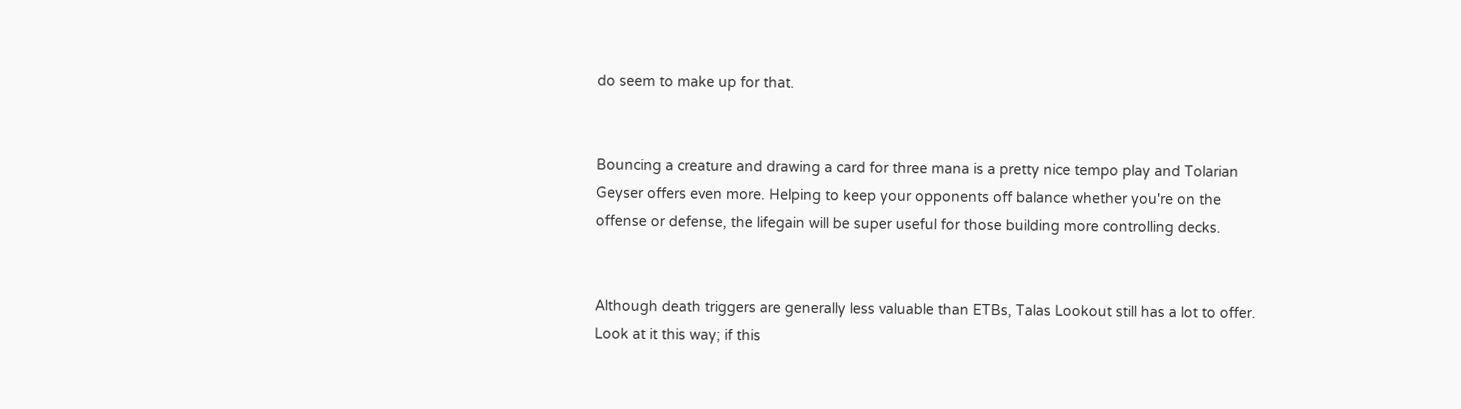do seem to make up for that.


Bouncing a creature and drawing a card for three mana is a pretty nice tempo play and Tolarian Geyser offers even more. Helping to keep your opponents off balance whether you're on the offense or defense, the lifegain will be super useful for those building more controlling decks.


Although death triggers are generally less valuable than ETBs, Talas Lookout still has a lot to offer. Look at it this way; if this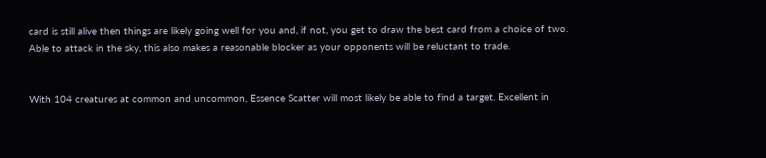card is still alive then things are likely going well for you and, if not, you get to draw the best card from a choice of two. Able to attack in the sky, this also makes a reasonable blocker as your opponents will be reluctant to trade.


With 104 creatures at common and uncommon, Essence Scatter will most likely be able to find a target. Excellent in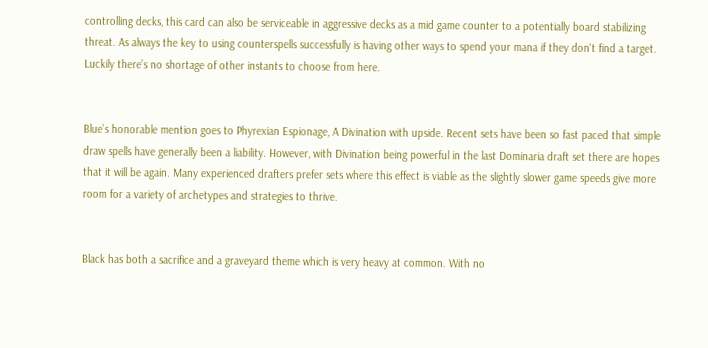controlling decks, this card can also be serviceable in aggressive decks as a mid game counter to a potentially board stabilizing threat. As always the key to using counterspells successfully is having other ways to spend your mana if they don't find a target. Luckily there’s no shortage of other instants to choose from here.


Blue’s honorable mention goes to Phyrexian Espionage, A Divination with upside. Recent sets have been so fast paced that simple draw spells have generally been a liability. However, with Divination being powerful in the last Dominaria draft set there are hopes that it will be again. Many experienced drafters prefer sets where this effect is viable as the slightly slower game speeds give more room for a variety of archetypes and strategies to thrive.


Black has both a sacrifice and a graveyard theme which is very heavy at common. With no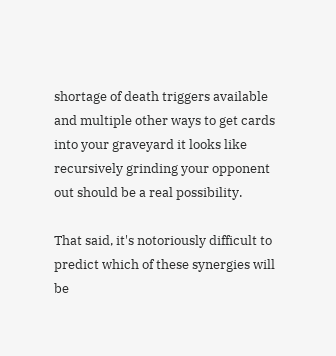shortage of death triggers available and multiple other ways to get cards into your graveyard it looks like recursively grinding your opponent out should be a real possibility.

That said, it's notoriously difficult to predict which of these synergies will be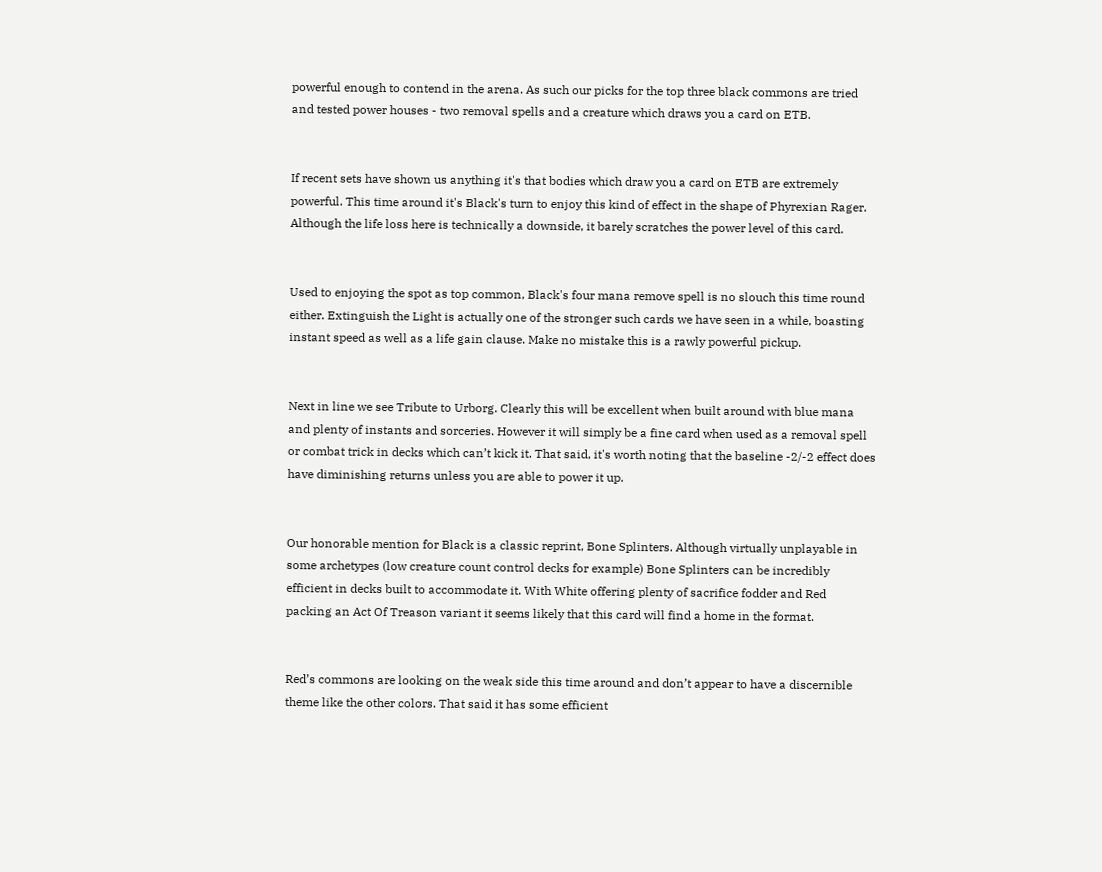powerful enough to contend in the arena. As such our picks for the top three black commons are tried and tested power houses - two removal spells and a creature which draws you a card on ETB.


If recent sets have shown us anything it's that bodies which draw you a card on ETB are extremely powerful. This time around it's Black's turn to enjoy this kind of effect in the shape of Phyrexian Rager. Although the life loss here is technically a downside, it barely scratches the power level of this card.


Used to enjoying the spot as top common, Black's four mana remove spell is no slouch this time round either. Extinguish the Light is actually one of the stronger such cards we have seen in a while, boasting instant speed as well as a life gain clause. Make no mistake this is a rawly powerful pickup.


Next in line we see Tribute to Urborg. Clearly this will be excellent when built around with blue mana and plenty of instants and sorceries. However it will simply be a fine card when used as a removal spell or combat trick in decks which can’t kick it. That said, it's worth noting that the baseline -2/-2 effect does have diminishing returns unless you are able to power it up.


Our honorable mention for Black is a classic reprint, Bone Splinters. Although virtually unplayable in some archetypes (low creature count control decks for example) Bone Splinters can be incredibly efficient in decks built to accommodate it. With White offering plenty of sacrifice fodder and Red packing an Act Of Treason variant it seems likely that this card will find a home in the format.


Red’s commons are looking on the weak side this time around and don’t appear to have a discernible theme like the other colors. That said it has some efficient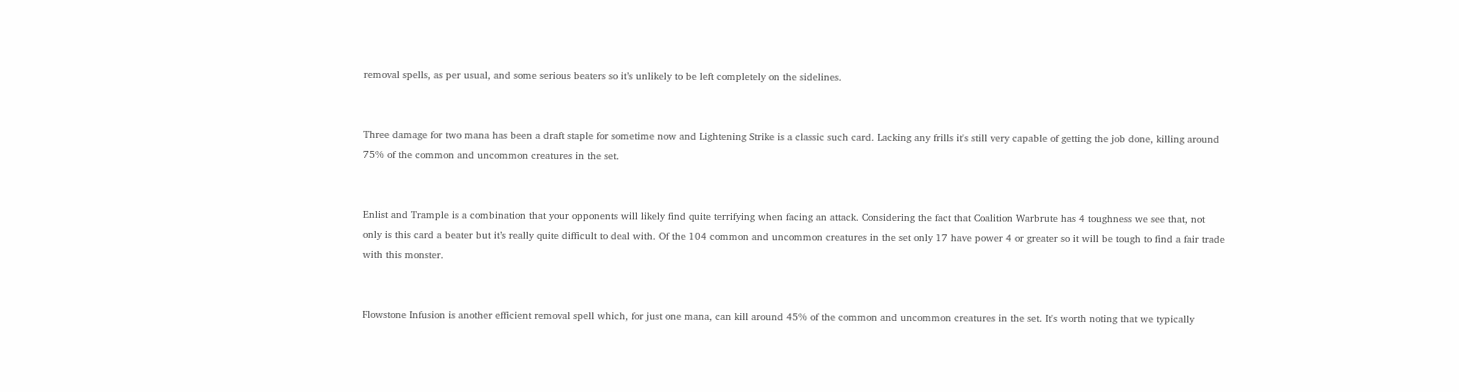removal spells, as per usual, and some serious beaters so it’s unlikely to be left completely on the sidelines.


Three damage for two mana has been a draft staple for sometime now and Lightening Strike is a classic such card. Lacking any frills it's still very capable of getting the job done, killing around 75% of the common and uncommon creatures in the set.


Enlist and Trample is a combination that your opponents will likely find quite terrifying when facing an attack. Considering the fact that Coalition Warbrute has 4 toughness we see that, not only is this card a beater but it’s really quite difficult to deal with. Of the 104 common and uncommon creatures in the set only 17 have power 4 or greater so it will be tough to find a fair trade with this monster.


Flowstone Infusion is another efficient removal spell which, for just one mana, can kill around 45% of the common and uncommon creatures in the set. It's worth noting that we typically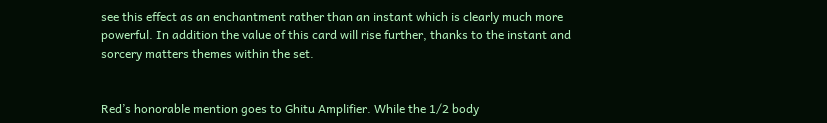see this effect as an enchantment rather than an instant which is clearly much more powerful. In addition the value of this card will rise further, thanks to the instant and sorcery matters themes within the set.


Red’s honorable mention goes to Ghitu Amplifier. While the 1/2 body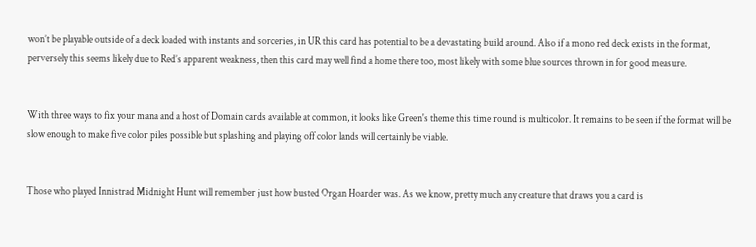won’t be playable outside of a deck loaded with instants and sorceries, in UR this card has potential to be a devastating build around. Also if a mono red deck exists in the format, perversely this seems likely due to Red’s apparent weakness, then this card may well find a home there too, most likely with some blue sources thrown in for good measure.


With three ways to fix your mana and a host of Domain cards available at common, it looks like Green's theme this time round is multicolor. It remains to be seen if the format will be slow enough to make five color piles possible but splashing and playing off color lands will certainly be viable.


Those who played Innistrad Midnight Hunt will remember just how busted Organ Hoarder was. As we know, pretty much any creature that draws you a card is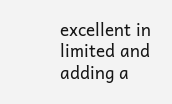excellent in limited and adding a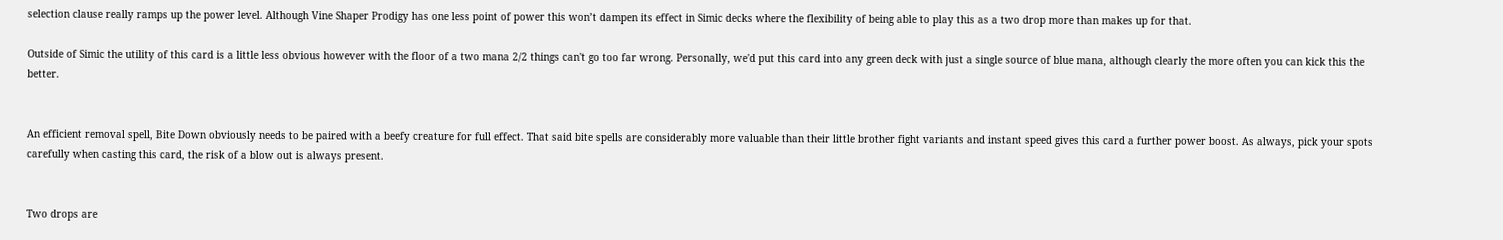selection clause really ramps up the power level. Although Vine Shaper Prodigy has one less point of power this won’t dampen its effect in Simic decks where the flexibility of being able to play this as a two drop more than makes up for that.

Outside of Simic the utility of this card is a little less obvious however with the floor of a two mana 2/2 things can't go too far wrong. Personally, we'd put this card into any green deck with just a single source of blue mana, although clearly the more often you can kick this the better.


An efficient removal spell, Bite Down obviously needs to be paired with a beefy creature for full effect. That said bite spells are considerably more valuable than their little brother fight variants and instant speed gives this card a further power boost. As always, pick your spots carefully when casting this card, the risk of a blow out is always present.


Two drops are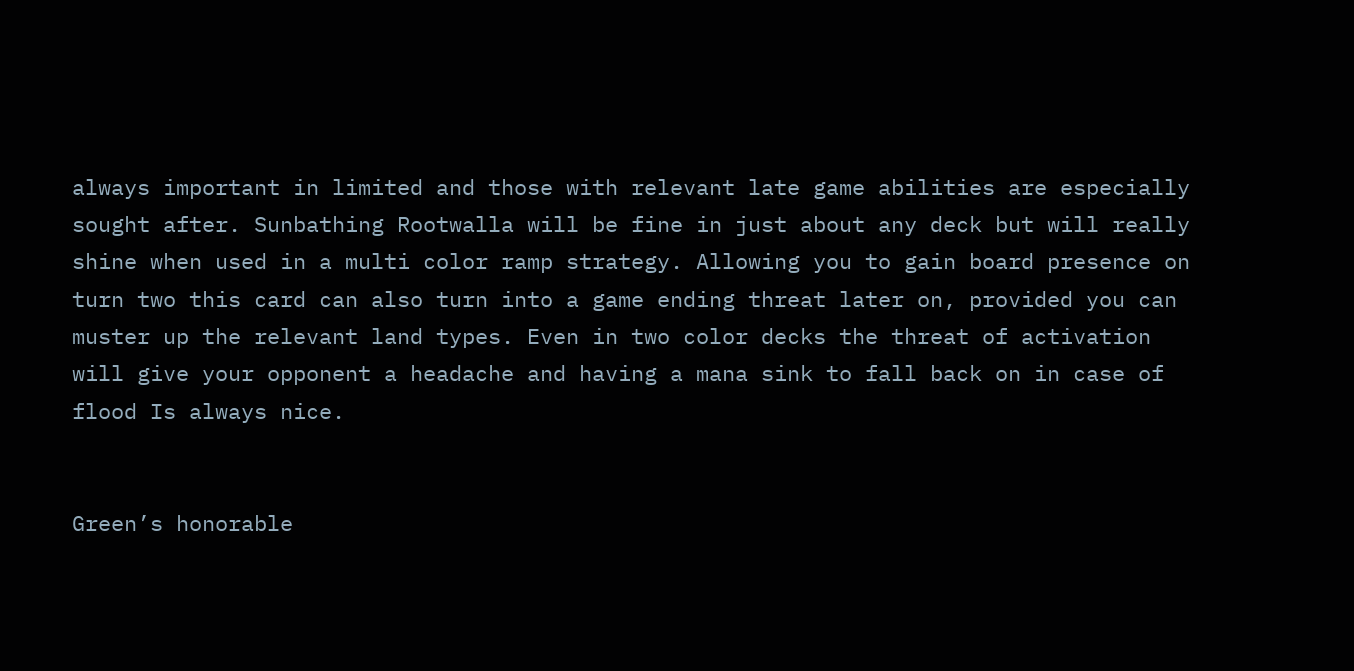always important in limited and those with relevant late game abilities are especially sought after. Sunbathing Rootwalla will be fine in just about any deck but will really shine when used in a multi color ramp strategy. Allowing you to gain board presence on turn two this card can also turn into a game ending threat later on, provided you can muster up the relevant land types. Even in two color decks the threat of activation will give your opponent a headache and having a mana sink to fall back on in case of flood Is always nice.


Green’s honorable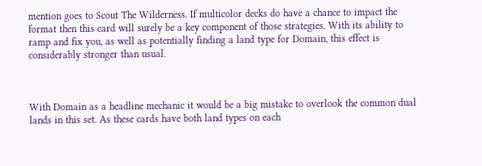mention goes to Scout The Wilderness. If multicolor decks do have a chance to impact the format then this card will surely be a key component of those strategies. With its ability to ramp and fix you, as well as potentially finding a land type for Domain, this effect is considerably stronger than usual.



With Domain as a headline mechanic it would be a big mistake to overlook the common dual lands in this set. As these cards have both land types on each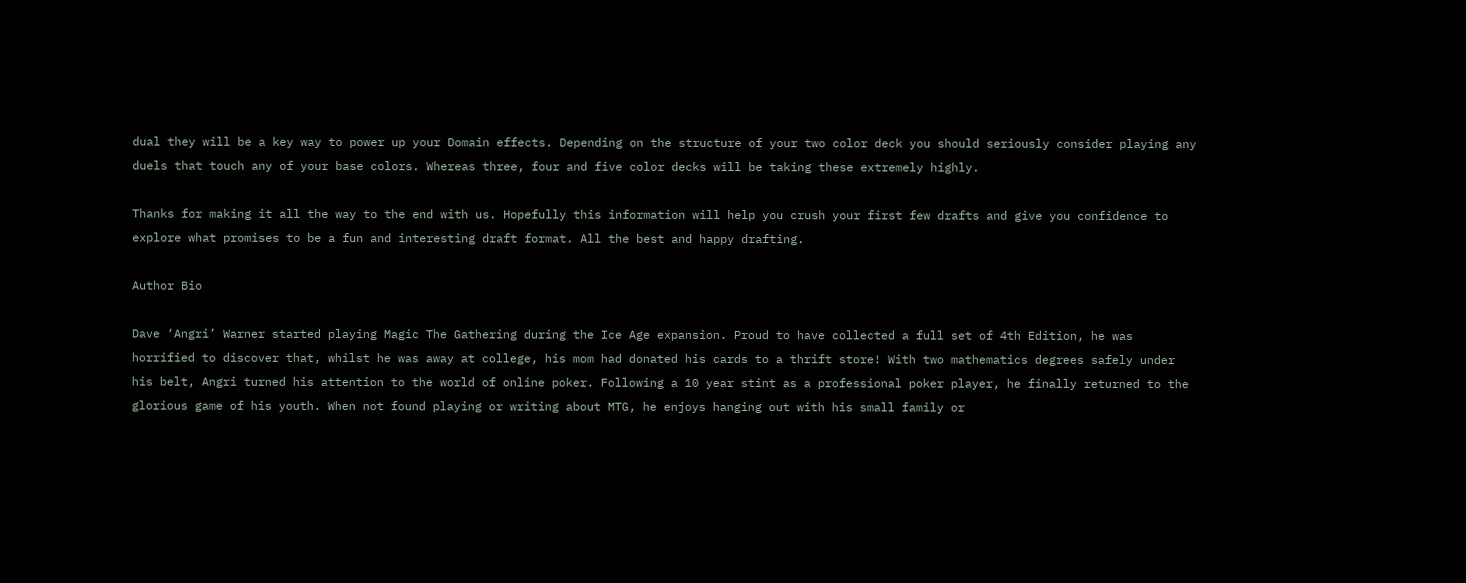dual they will be a key way to power up your Domain effects. Depending on the structure of your two color deck you should seriously consider playing any duels that touch any of your base colors. Whereas three, four and five color decks will be taking these extremely highly.

Thanks for making it all the way to the end with us. Hopefully this information will help you crush your first few drafts and give you confidence to explore what promises to be a fun and interesting draft format. All the best and happy drafting.

Author Bio

Dave ‘Angri’ Warner started playing Magic The Gathering during the Ice Age expansion. Proud to have collected a full set of 4th Edition, he was horrified to discover that, whilst he was away at college, his mom had donated his cards to a thrift store! With two mathematics degrees safely under his belt, Angri turned his attention to the world of online poker. Following a 10 year stint as a professional poker player, he finally returned to the glorious game of his youth. When not found playing or writing about MTG, he enjoys hanging out with his small family or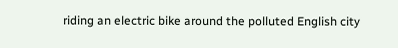riding an electric bike around the polluted English city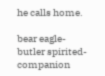he calls home.

bear eagle-butler spirited-companion